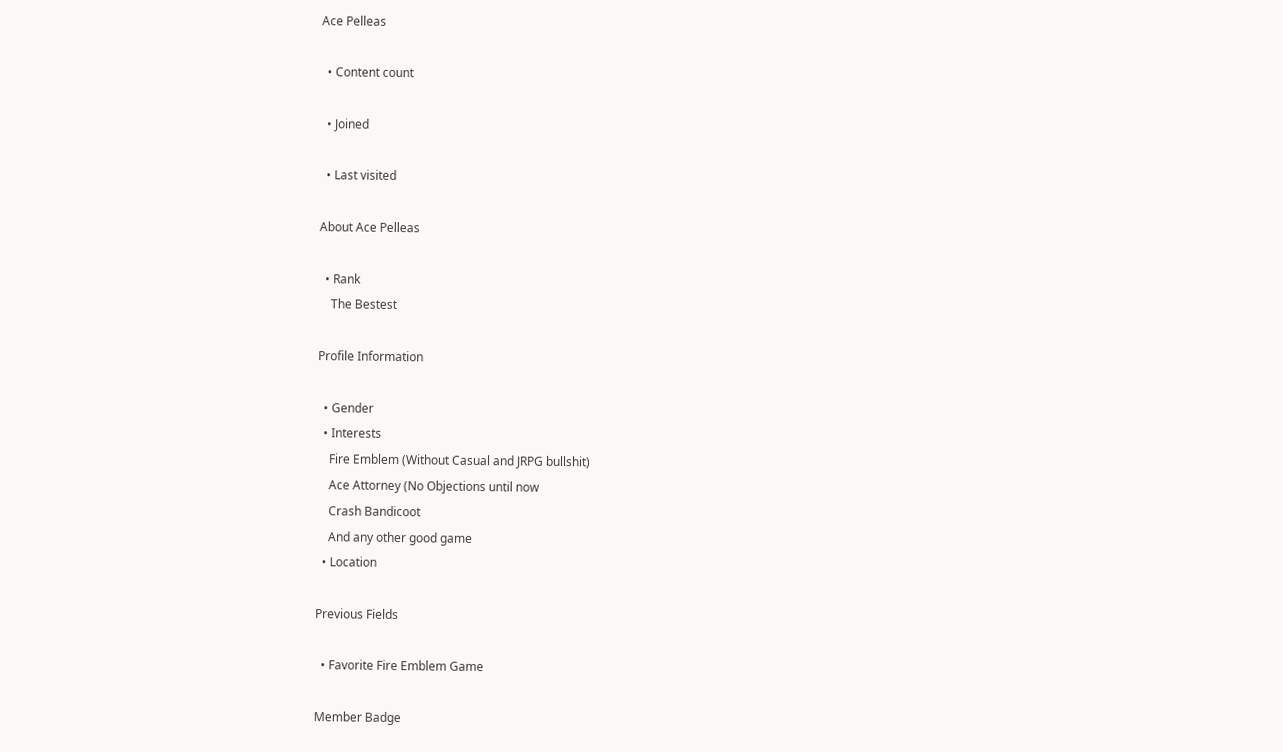Ace Pelleas

  • Content count

  • Joined

  • Last visited

About Ace Pelleas

  • Rank
    The Bestest

Profile Information

  • Gender
  • Interests
    Fire Emblem (Without Casual and JRPG bullshit)
    Ace Attorney (No Objections until now
    Crash Bandicoot
    And any other good game
  • Location

Previous Fields

  • Favorite Fire Emblem Game

Member Badge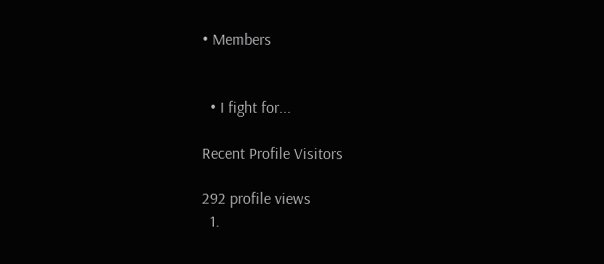• Members


  • I fight for...

Recent Profile Visitors

292 profile views
  1.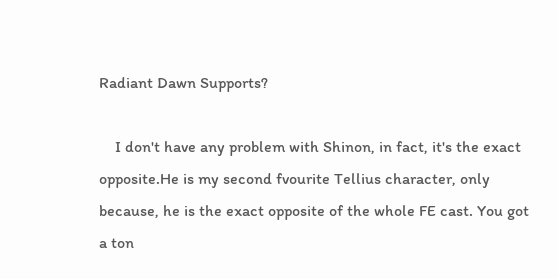Radiant Dawn Supports?

    I don't have any problem with Shinon, in fact, it's the exact opposite.He is my second fvourite Tellius character, only because, he is the exact opposite of the whole FE cast. You got a ton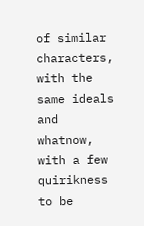of similar characters, with the same ideals and whatnow, with a few quirikness to be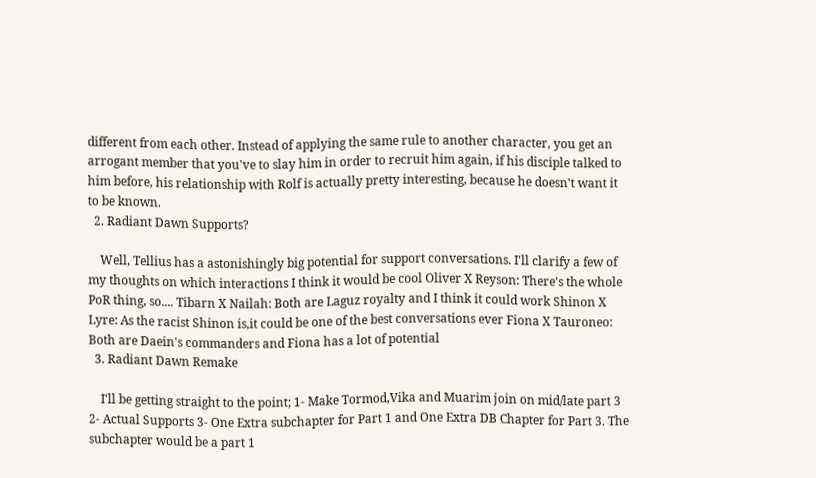different from each other. Instead of applying the same rule to another character, you get an arrogant member that you've to slay him in order to recruit him again, if his disciple talked to him before, his relationship with Rolf is actually pretty interesting, because he doesn't want it to be known.
  2. Radiant Dawn Supports?

    Well, Tellius has a astonishingly big potential for support conversations. I'll clarify a few of my thoughts on which interactions I think it would be cool Oliver X Reyson: There's the whole PoR thing, so.... Tibarn X Nailah: Both are Laguz royalty and I think it could work Shinon X Lyre: As the racist Shinon is,it could be one of the best conversations ever Fiona X Tauroneo: Both are Daein's commanders and Fiona has a lot of potential
  3. Radiant Dawn Remake

    I'll be getting straight to the point; 1- Make Tormod,Vika and Muarim join on mid/late part 3 2- Actual Supports 3- One Extra subchapter for Part 1 and One Extra DB Chapter for Part 3. The subchapter would be a part 1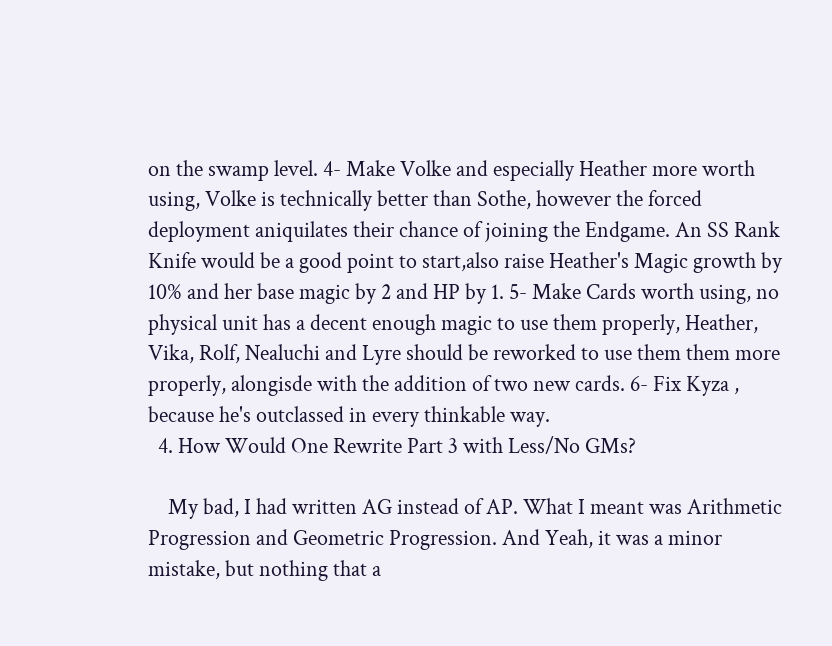on the swamp level. 4- Make Volke and especially Heather more worth using, Volke is technically better than Sothe, however the forced deployment aniquilates their chance of joining the Endgame. An SS Rank Knife would be a good point to start,also raise Heather's Magic growth by 10% and her base magic by 2 and HP by 1. 5- Make Cards worth using, no physical unit has a decent enough magic to use them properly, Heather, Vika, Rolf, Nealuchi and Lyre should be reworked to use them them more properly, alongisde with the addition of two new cards. 6- Fix Kyza , because he's outclassed in every thinkable way.
  4. How Would One Rewrite Part 3 with Less/No GMs?

    My bad, I had written AG instead of AP. What I meant was Arithmetic Progression and Geometric Progression. And Yeah, it was a minor mistake, but nothing that a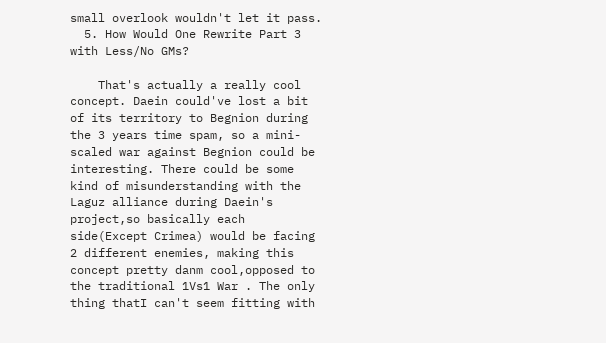small overlook wouldn't let it pass.
  5. How Would One Rewrite Part 3 with Less/No GMs?

    That's actually a really cool concept. Daein could've lost a bit of its territory to Begnion during the 3 years time spam, so a mini-scaled war against Begnion could be interesting. There could be some kind of misunderstanding with the Laguz alliance during Daein's project,so basically each side(Except Crimea) would be facing 2 different enemies, making this concept pretty danm cool,opposed to the traditional 1Vs1 War . The only thing thatI can't seem fitting with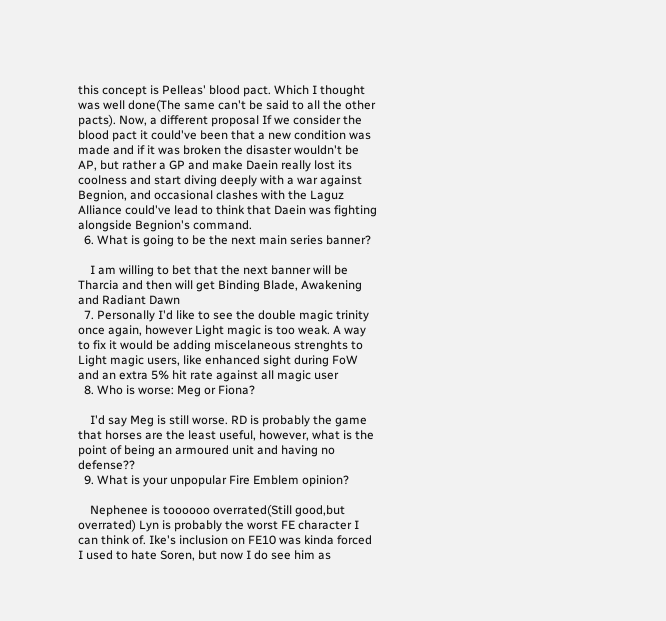this concept is Pelleas' blood pact. Which I thought was well done(The same can't be said to all the other pacts). Now, a different proposal If we consider the blood pact it could've been that a new condition was made and if it was broken the disaster wouldn't be AP, but rather a GP and make Daein really lost its coolness and start diving deeply with a war against Begnion, and occasional clashes with the Laguz Alliance could've lead to think that Daein was fighting alongside Begnion's command.
  6. What is going to be the next main series banner?

    I am willing to bet that the next banner will be Tharcia and then will get Binding Blade, Awakening and Radiant Dawn
  7. Personally I'd like to see the double magic trinity once again, however Light magic is too weak. A way to fix it would be adding miscelaneous strenghts to Light magic users, like enhanced sight during FoW and an extra 5% hit rate against all magic user
  8. Who is worse: Meg or Fiona?

    I'd say Meg is still worse. RD is probably the game that horses are the least useful, however, what is the point of being an armoured unit and having no defense??
  9. What is your unpopular Fire Emblem opinion?

    Nephenee is toooooo overrated(Still good,but overrated) Lyn is probably the worst FE character I can think of. Ike's inclusion on FE10 was kinda forced I used to hate Soren, but now I do see him as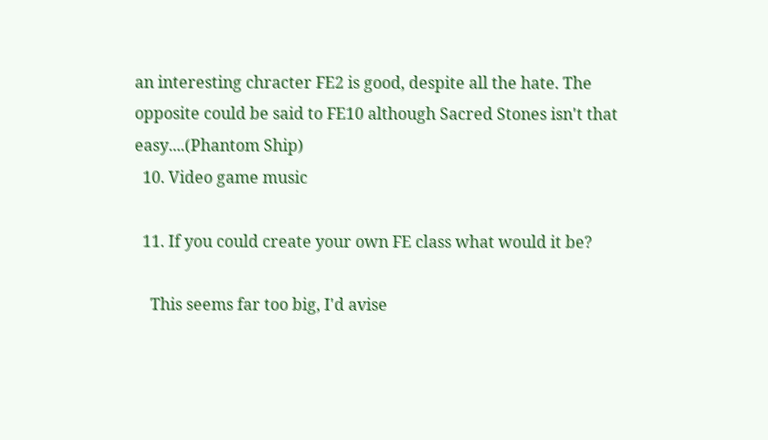an interesting chracter FE2 is good, despite all the hate. The opposite could be said to FE10 although Sacred Stones isn't that easy....(Phantom Ship)
  10. Video game music

  11. If you could create your own FE class what would it be?

    This seems far too big, I'd avise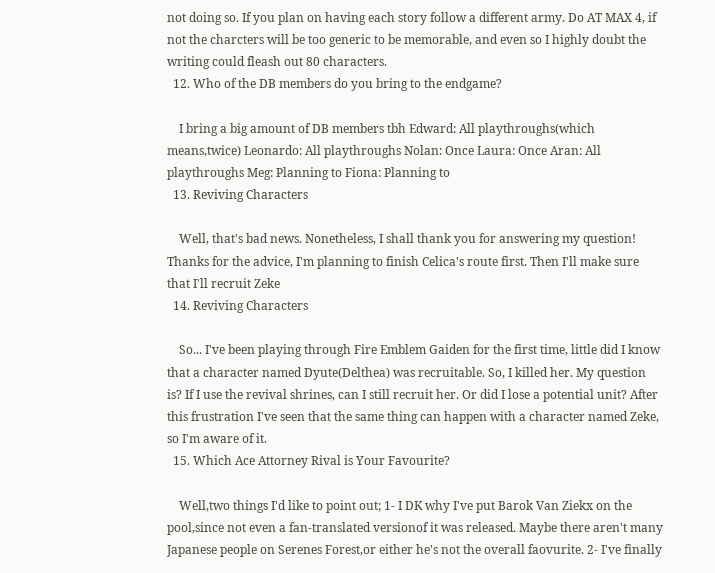not doing so. If you plan on having each story follow a different army. Do AT MAX 4, if not the charcters will be too generic to be memorable, and even so I highly doubt the writing could fleash out 80 characters.
  12. Who of the DB members do you bring to the endgame?

    I bring a big amount of DB members tbh Edward: All playthroughs(which means,twice) Leonardo: All playthroughs Nolan: Once Laura: Once Aran: All playthroughs Meg: Planning to Fiona: Planning to
  13. Reviving Characters

    Well, that's bad news. Nonetheless, I shall thank you for answering my question! Thanks for the advice, I'm planning to finish Celica's route first. Then I'll make sure that I'll recruit Zeke
  14. Reviving Characters

    So... I've been playing through Fire Emblem Gaiden for the first time, little did I know that a character named Dyute(Delthea) was recruitable. So, I killed her. My question is? If I use the revival shrines, can I still recruit her. Or did I lose a potential unit? After this frustration I've seen that the same thing can happen with a character named Zeke, so I'm aware of it.
  15. Which Ace Attorney Rival is Your Favourite?

    Well,two things I'd like to point out; 1- I DK why I've put Barok Van Ziekx on the pool,since not even a fan-translated versionof it was released. Maybe there aren't many Japanese people on Serenes Forest,or either he's not the overall faovurite. 2- I've finally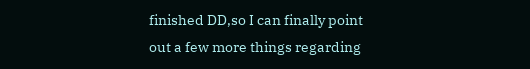finished DD,so I can finally point out a few more things regarding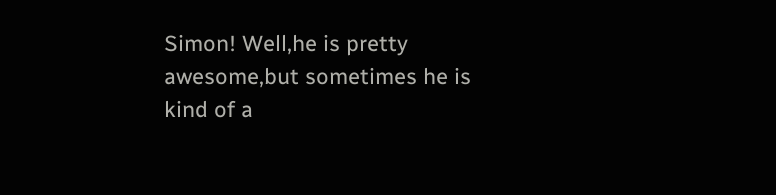Simon! Well,he is pretty awesome,but sometimes he is kind of a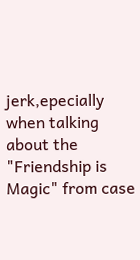jerk,epecially when talking about the "Friendship is Magic" from case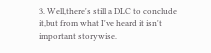3. Well,there's still a DLC to conclude it,but from what I've heard it isn't important storywise.